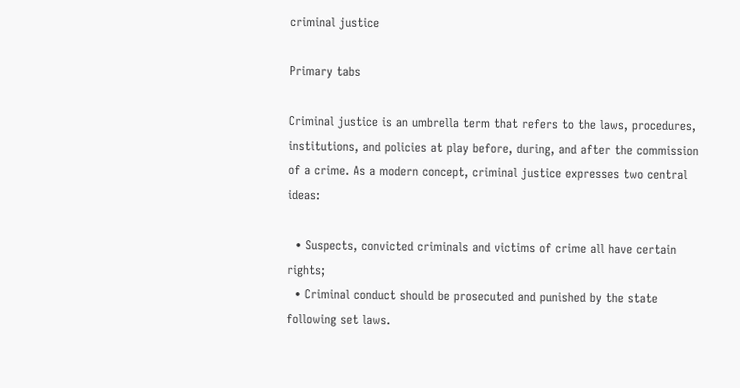criminal justice

Primary tabs

Criminal justice is an umbrella term that refers to the laws, procedures, institutions, and policies at play before, during, and after the commission of a crime. As a modern concept, criminal justice expresses two central ideas:

  • Suspects, convicted criminals and victims of crime all have certain rights;
  • Criminal conduct should be prosecuted and punished by the state following set laws.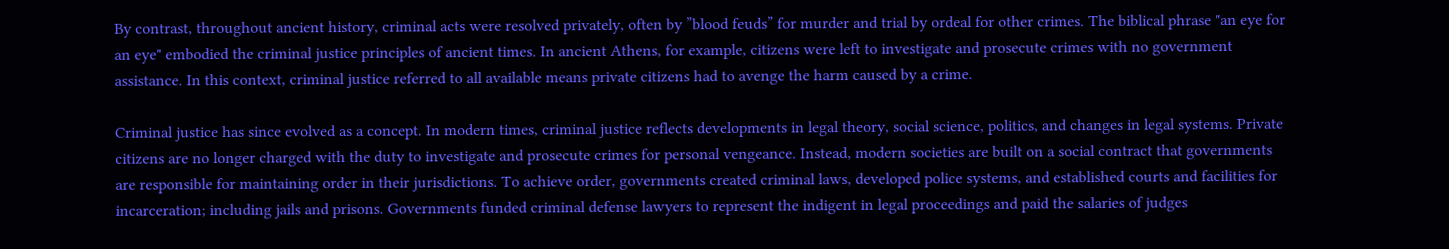By contrast, throughout ancient history, criminal acts were resolved privately, often by ”blood feuds” for murder and trial by ordeal for other crimes. The biblical phrase "an eye for an eye" embodied the criminal justice principles of ancient times. In ancient Athens, for example, citizens were left to investigate and prosecute crimes with no government assistance. In this context, criminal justice referred to all available means private citizens had to avenge the harm caused by a crime.

Criminal justice has since evolved as a concept. In modern times, criminal justice reflects developments in legal theory, social science, politics, and changes in legal systems. Private citizens are no longer charged with the duty to investigate and prosecute crimes for personal vengeance. Instead, modern societies are built on a social contract that governments are responsible for maintaining order in their jurisdictions. To achieve order, governments created criminal laws, developed police systems, and established courts and facilities for incarceration; including jails and prisons. Governments funded criminal defense lawyers to represent the indigent in legal proceedings and paid the salaries of judges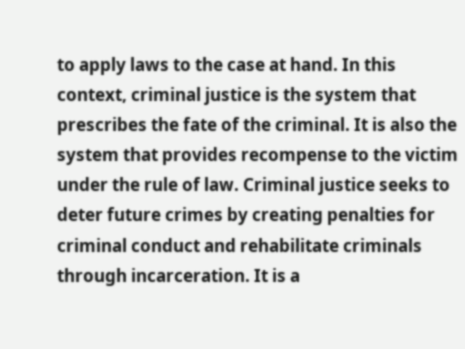to apply laws to the case at hand. In this context, criminal justice is the system that prescribes the fate of the criminal. It is also the system that provides recompense to the victim under the rule of law. Criminal justice seeks to deter future crimes by creating penalties for criminal conduct and rehabilitate criminals through incarceration. It is a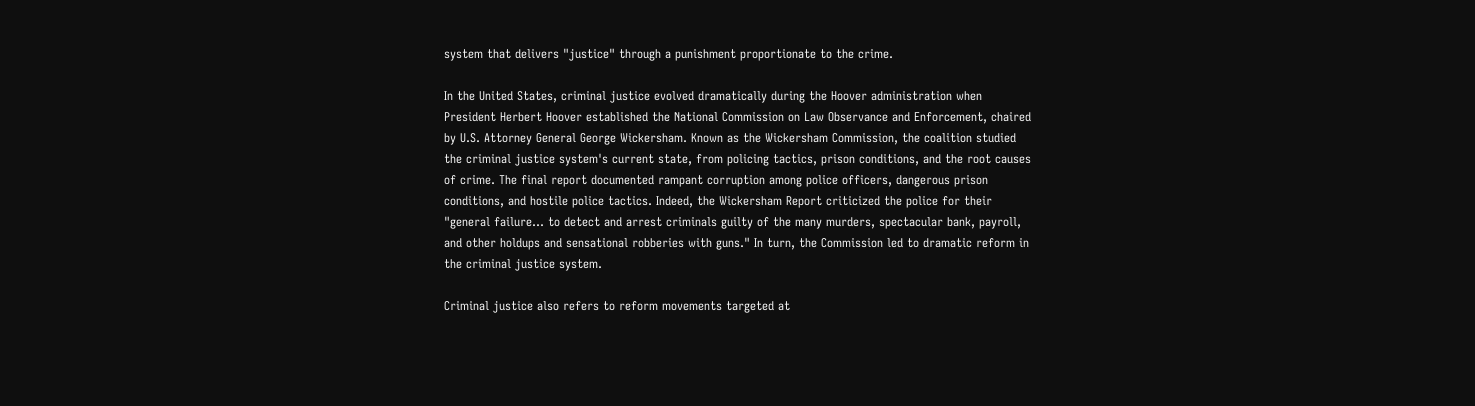system that delivers "justice" through a punishment proportionate to the crime.

In the United States, criminal justice evolved dramatically during the Hoover administration when President Herbert Hoover established the National Commission on Law Observance and Enforcement, chaired by U.S. Attorney General George Wickersham. Known as the Wickersham Commission, the coalition studied the criminal justice system's current state, from policing tactics, prison conditions, and the root causes of crime. The final report documented rampant corruption among police officers, dangerous prison conditions, and hostile police tactics. Indeed, the Wickersham Report criticized the police for their "general failure... to detect and arrest criminals guilty of the many murders, spectacular bank, payroll, and other holdups and sensational robberies with guns." In turn, the Commission led to dramatic reform in the criminal justice system.

Criminal justice also refers to reform movements targeted at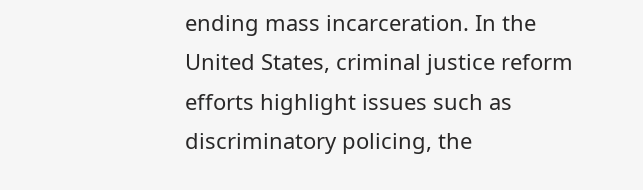ending mass incarceration. In the United States, criminal justice reform efforts highlight issues such as discriminatory policing, the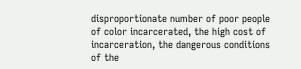disproportionate number of poor people of color incarcerated, the high cost of incarceration, the dangerous conditions of the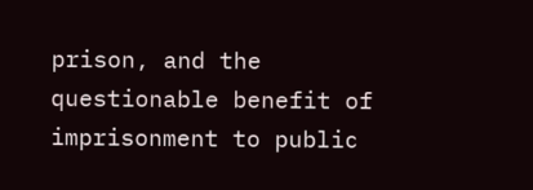prison, and the questionable benefit of imprisonment to public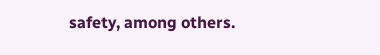safety, among others.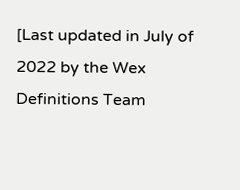[Last updated in July of 2022 by the Wex Definitions Team